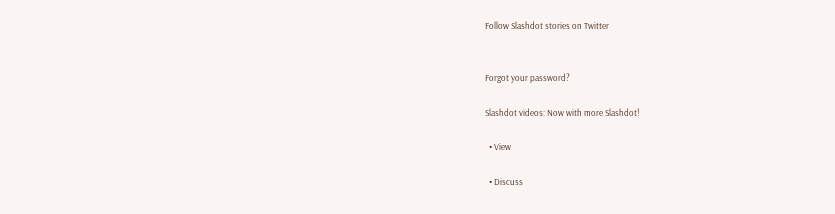Follow Slashdot stories on Twitter


Forgot your password?

Slashdot videos: Now with more Slashdot!

  • View

  • Discuss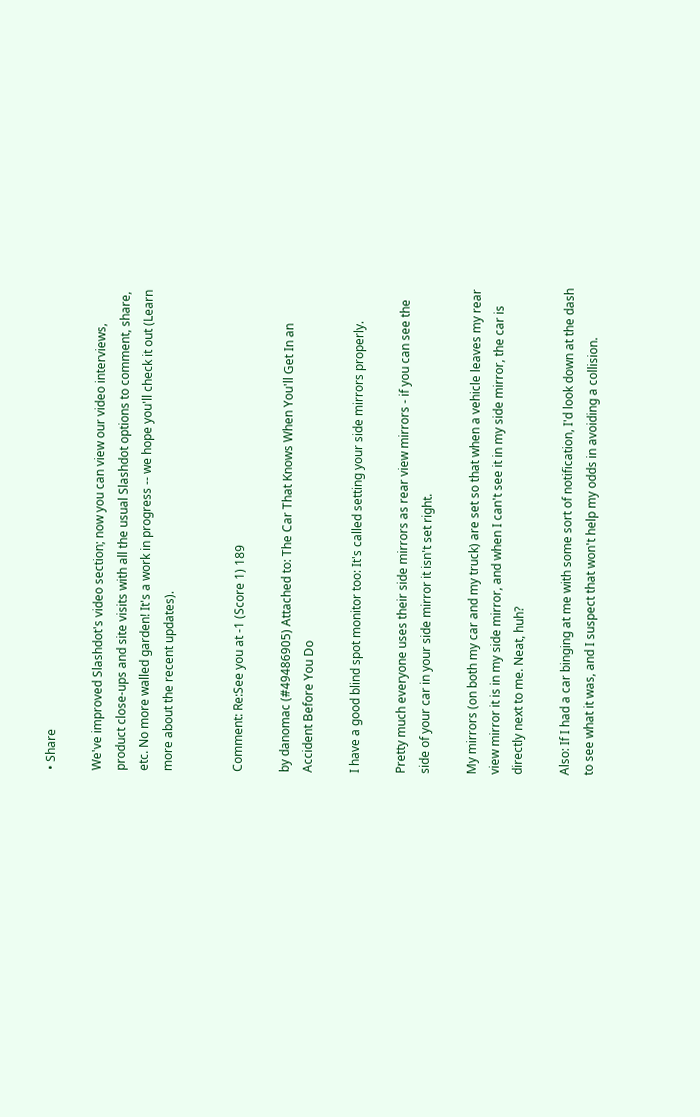• Share

We've improved Slashdot's video section; now you can view our video interviews, product close-ups and site visits with all the usual Slashdot options to comment, share, etc. No more walled garden! It's a work in progress -- we hope you'll check it out (Learn more about the recent updates).


Comment: Re:See you at -1 (Score 1) 189

by danomac (#49486905) Attached to: The Car That Knows When You'll Get In an Accident Before You Do

I have a good blind spot monitor too: It's called setting your side mirrors properly.

Pretty much everyone uses their side mirrors as rear view mirrors - if you can see the side of your car in your side mirror it isn't set right.

My mirrors (on both my car and my truck) are set so that when a vehicle leaves my rear view mirror it is in my side mirror, and when I can't see it in my side mirror, the car is directly next to me. Neat, huh?

Also: If I had a car binging at me with some sort of notification, I'd look down at the dash to see what it was, and I suspect that won't help my odds in avoiding a collision.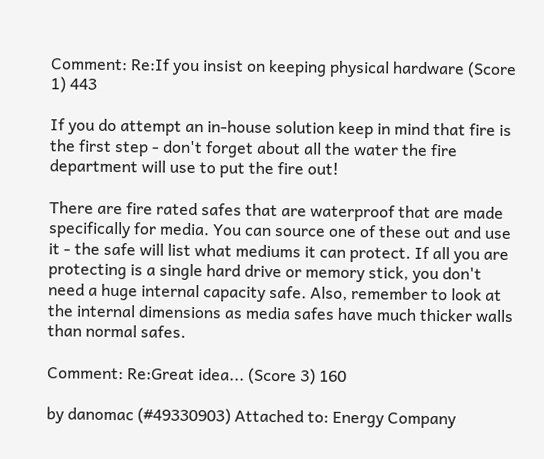Comment: Re:If you insist on keeping physical hardware (Score 1) 443

If you do attempt an in-house solution keep in mind that fire is the first step - don't forget about all the water the fire department will use to put the fire out!

There are fire rated safes that are waterproof that are made specifically for media. You can source one of these out and use it - the safe will list what mediums it can protect. If all you are protecting is a single hard drive or memory stick, you don't need a huge internal capacity safe. Also, remember to look at the internal dimensions as media safes have much thicker walls than normal safes.

Comment: Re:Great idea... (Score 3) 160

by danomac (#49330903) Attached to: Energy Company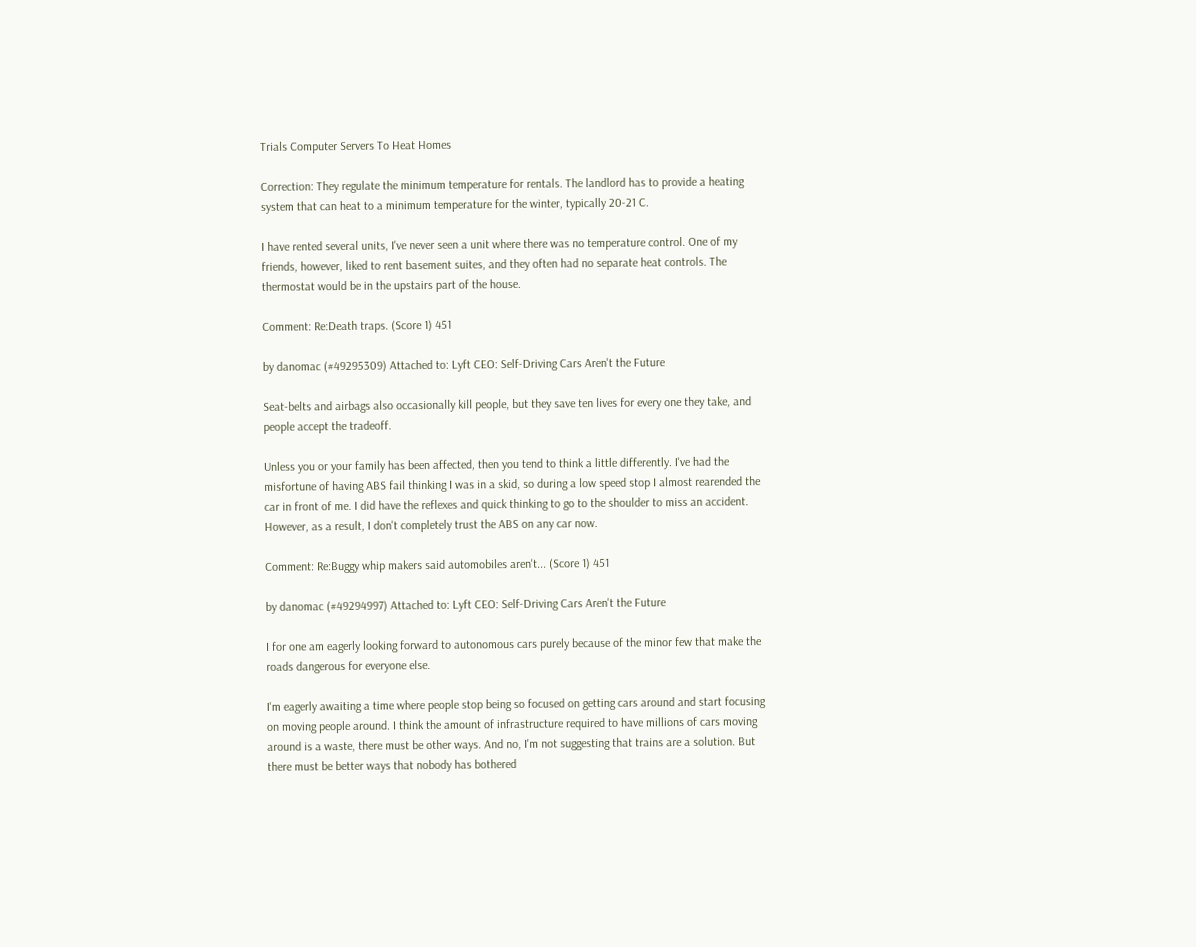Trials Computer Servers To Heat Homes

Correction: They regulate the minimum temperature for rentals. The landlord has to provide a heating system that can heat to a minimum temperature for the winter, typically 20-21 C.

I have rented several units, I've never seen a unit where there was no temperature control. One of my friends, however, liked to rent basement suites, and they often had no separate heat controls. The thermostat would be in the upstairs part of the house.

Comment: Re:Death traps. (Score 1) 451

by danomac (#49295309) Attached to: Lyft CEO: Self-Driving Cars Aren't the Future

Seat-belts and airbags also occasionally kill people, but they save ten lives for every one they take, and people accept the tradeoff.

Unless you or your family has been affected, then you tend to think a little differently. I've had the misfortune of having ABS fail thinking I was in a skid, so during a low speed stop I almost rearended the car in front of me. I did have the reflexes and quick thinking to go to the shoulder to miss an accident. However, as a result, I don't completely trust the ABS on any car now.

Comment: Re:Buggy whip makers said automobiles aren't... (Score 1) 451

by danomac (#49294997) Attached to: Lyft CEO: Self-Driving Cars Aren't the Future

I for one am eagerly looking forward to autonomous cars purely because of the minor few that make the roads dangerous for everyone else.

I'm eagerly awaiting a time where people stop being so focused on getting cars around and start focusing on moving people around. I think the amount of infrastructure required to have millions of cars moving around is a waste, there must be other ways. And no, I'm not suggesting that trains are a solution. But there must be better ways that nobody has bothered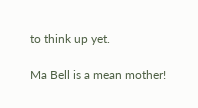to think up yet.

Ma Bell is a mean mother!